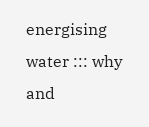energising water ::: why and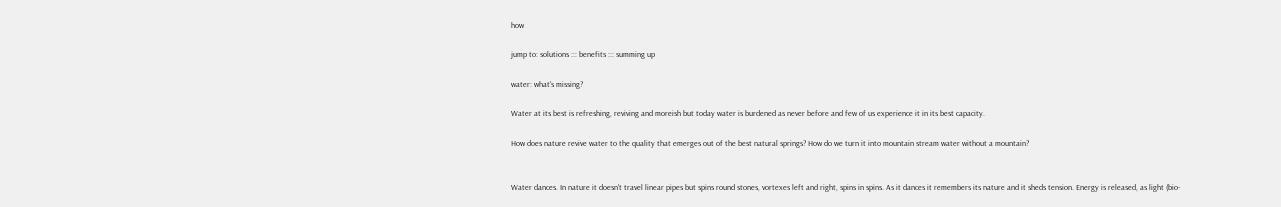how

jump to: solutions ::: benefits ::: summing up

water: what's missing?

Water at its best is refreshing, reviving and moreish but today water is burdened as never before and few of us experience it in its best capacity.

How does nature revive water to the quality that emerges out of the best natural springs? How do we turn it into mountain stream water without a mountain?


Water dances. In nature it doesn't travel linear pipes but spins round stones, vortexes left and right, spins in spins. As it dances it remembers its nature and it sheds tension. Energy is released, as light (bio-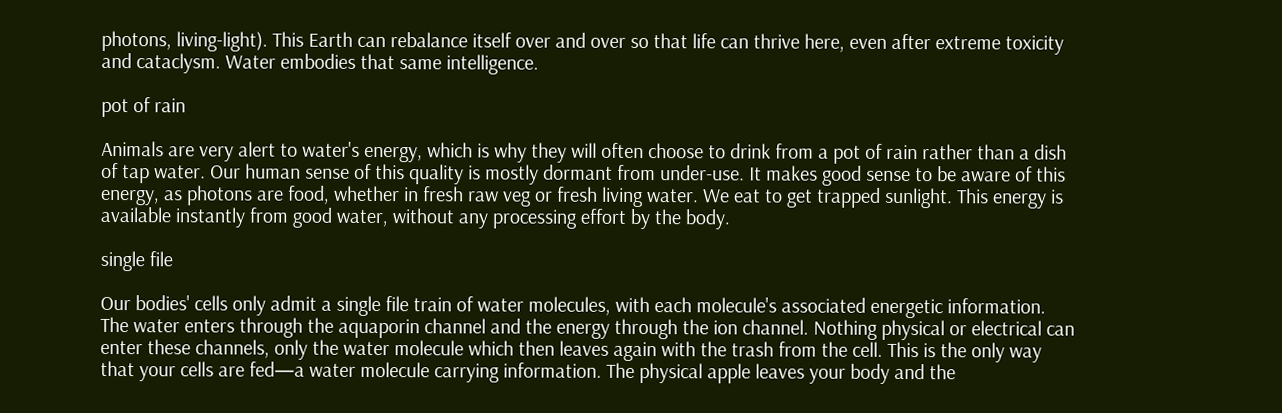photons, living-light). This Earth can rebalance itself over and over so that life can thrive here, even after extreme toxicity and cataclysm. Water embodies that same intelligence.

pot of rain

Animals are very alert to water's energy, which is why they will often choose to drink from a pot of rain rather than a dish of tap water. Our human sense of this quality is mostly dormant from under-use. It makes good sense to be aware of this energy, as photons are food, whether in fresh raw veg or fresh living water. We eat to get trapped sunlight. This energy is available instantly from good water, without any processing effort by the body.

single file

Our bodies' cells only admit a single file train of water molecules, with each molecule's associated energetic information. The water enters through the aquaporin channel and the energy through the ion channel. Nothing physical or electrical can enter these channels, only the water molecule which then leaves again with the trash from the cell. This is the only way that your cells are fed—a water molecule carrying information. The physical apple leaves your body and the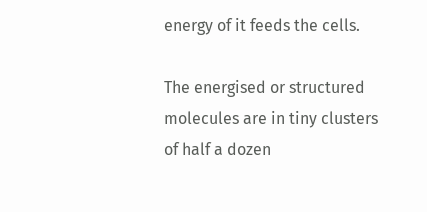energy of it feeds the cells.

The energised or structured molecules are in tiny clusters of half a dozen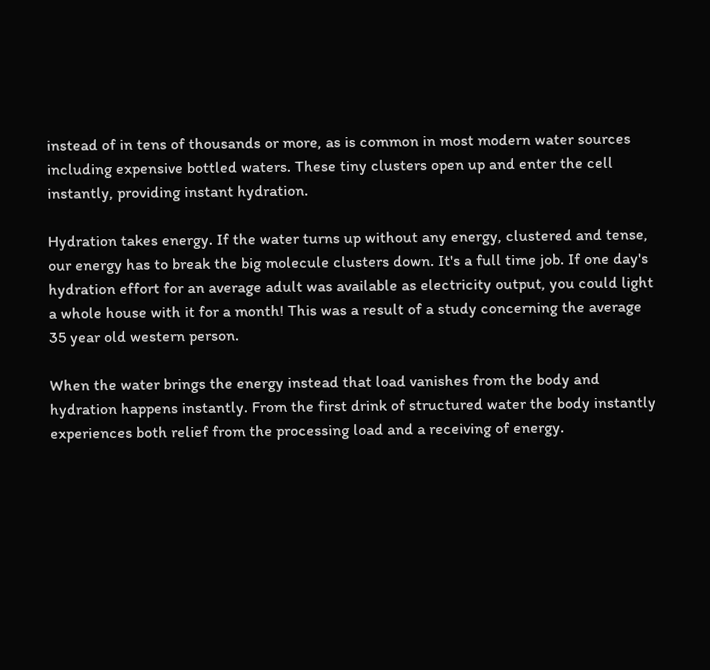instead of in tens of thousands or more, as is common in most modern water sources including expensive bottled waters. These tiny clusters open up and enter the cell instantly, providing instant hydration.

Hydration takes energy. If the water turns up without any energy, clustered and tense, our energy has to break the big molecule clusters down. It's a full time job. If one day's hydration effort for an average adult was available as electricity output, you could light a whole house with it for a month! This was a result of a study concerning the average 35 year old western person.

When the water brings the energy instead that load vanishes from the body and hydration happens instantly. From the first drink of structured water the body instantly experiences both relief from the processing load and a receiving of energy.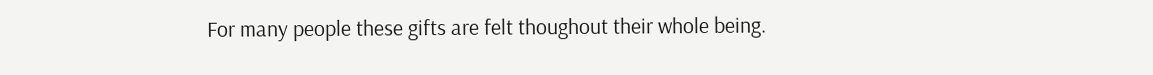For many people these gifts are felt thoughout their whole being.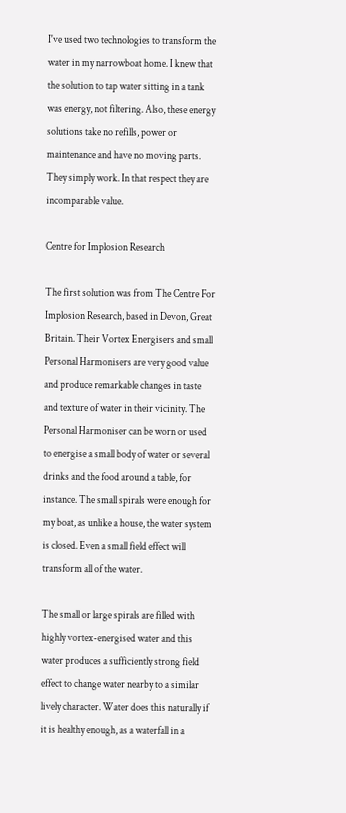I've used two technologies to transform the water in my narrowboat home. I knew that the solution to tap water sitting in a tank was energy, not filtering. Also, these energy solutions take no refills, power or maintenance and have no moving parts. They simply work. In that respect they are incomparable value.

Centre for Implosion Research

The first solution was from The Centre For Implosion Research, based in Devon, Great Britain. Their Vortex Energisers and small Personal Harmonisers are very good value and produce remarkable changes in taste and texture of water in their vicinity. The Personal Harmoniser can be worn or used to energise a small body of water or several drinks and the food around a table, for instance. The small spirals were enough for my boat, as unlike a house, the water system is closed. Even a small field effect will transform all of the water.

The small or large spirals are filled with highly vortex-energised water and this water produces a sufficiently strong field effect to change water nearby to a similar lively character. Water does this naturally if it is healthy enough, as a waterfall in a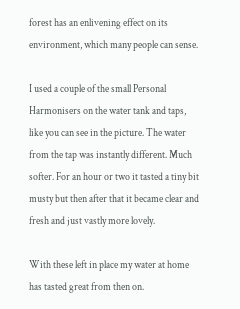forest has an enlivening effect on its environment, which many people can sense.

I used a couple of the small Personal Harmonisers on the water tank and taps, like you can see in the picture. The water from the tap was instantly different. Much softer. For an hour or two it tasted a tiny bit musty but then after that it became clear and fresh and just vastly more lovely.

With these left in place my water at home has tasted great from then on.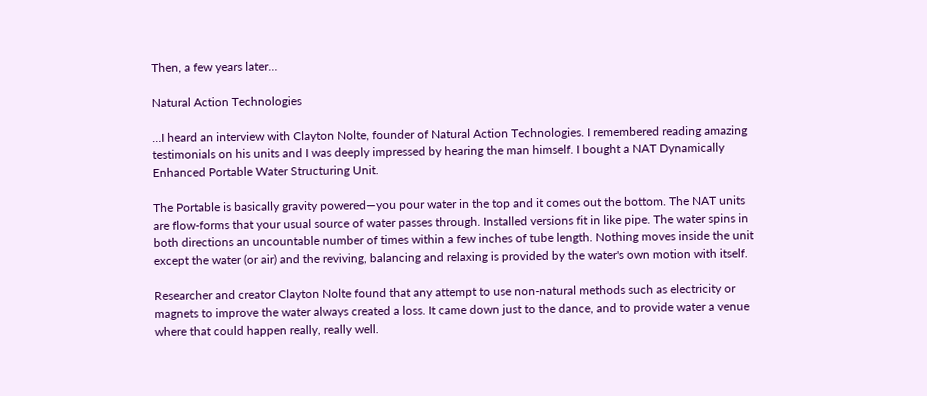Then, a few years later…

Natural Action Technologies

…I heard an interview with Clayton Nolte, founder of Natural Action Technologies. I remembered reading amazing testimonials on his units and I was deeply impressed by hearing the man himself. I bought a NAT Dynamically Enhanced Portable Water Structuring Unit.

The Portable is basically gravity powered—you pour water in the top and it comes out the bottom. The NAT units are flow-forms that your usual source of water passes through. Installed versions fit in like pipe. The water spins in both directions an uncountable number of times within a few inches of tube length. Nothing moves inside the unit except the water (or air) and the reviving, balancing and relaxing is provided by the water's own motion with itself.

Researcher and creator Clayton Nolte found that any attempt to use non-natural methods such as electricity or magnets to improve the water always created a loss. It came down just to the dance, and to provide water a venue where that could happen really, really well.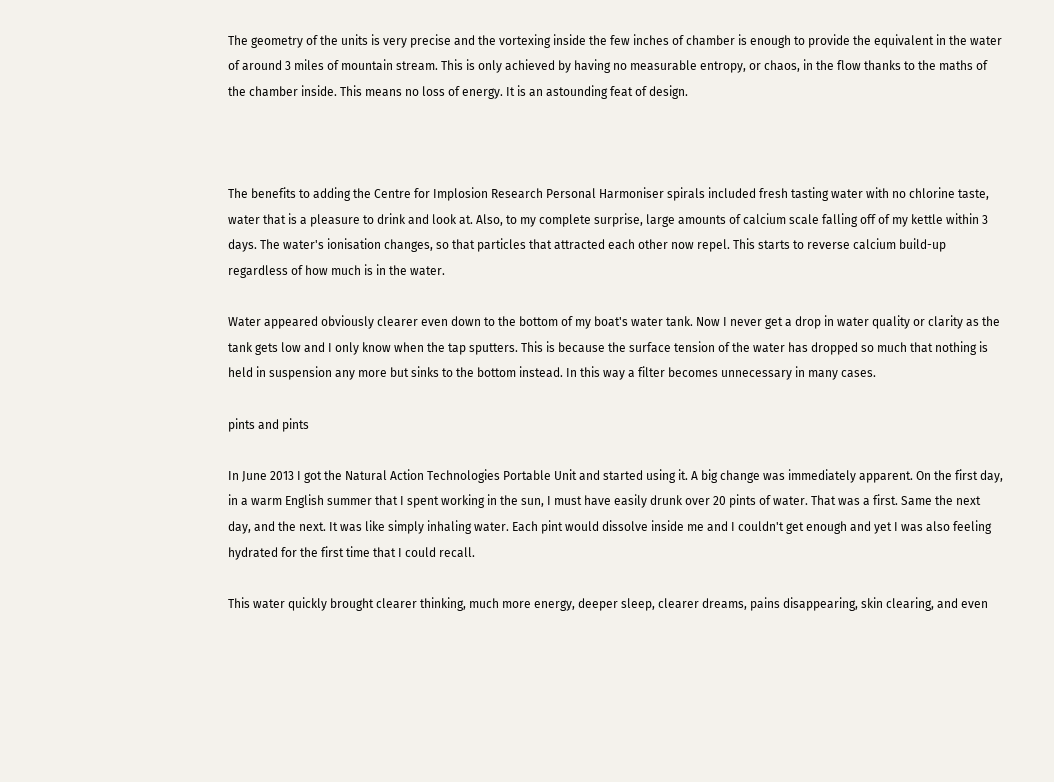The geometry of the units is very precise and the vortexing inside the few inches of chamber is enough to provide the equivalent in the water of around 3 miles of mountain stream. This is only achieved by having no measurable entropy, or chaos, in the flow thanks to the maths of the chamber inside. This means no loss of energy. It is an astounding feat of design.



The benefits to adding the Centre for Implosion Research Personal Harmoniser spirals included fresh tasting water with no chlorine taste, water that is a pleasure to drink and look at. Also, to my complete surprise, large amounts of calcium scale falling off of my kettle within 3 days. The water's ionisation changes, so that particles that attracted each other now repel. This starts to reverse calcium build-up regardless of how much is in the water.

Water appeared obviously clearer even down to the bottom of my boat's water tank. Now I never get a drop in water quality or clarity as the tank gets low and I only know when the tap sputters. This is because the surface tension of the water has dropped so much that nothing is held in suspension any more but sinks to the bottom instead. In this way a filter becomes unnecessary in many cases.

pints and pints

In June 2013 I got the Natural Action Technologies Portable Unit and started using it. A big change was immediately apparent. On the first day, in a warm English summer that I spent working in the sun, I must have easily drunk over 20 pints of water. That was a first. Same the next day, and the next. It was like simply inhaling water. Each pint would dissolve inside me and I couldn't get enough and yet I was also feeling hydrated for the first time that I could recall.

This water quickly brought clearer thinking, much more energy, deeper sleep, clearer dreams, pains disappearing, skin clearing, and even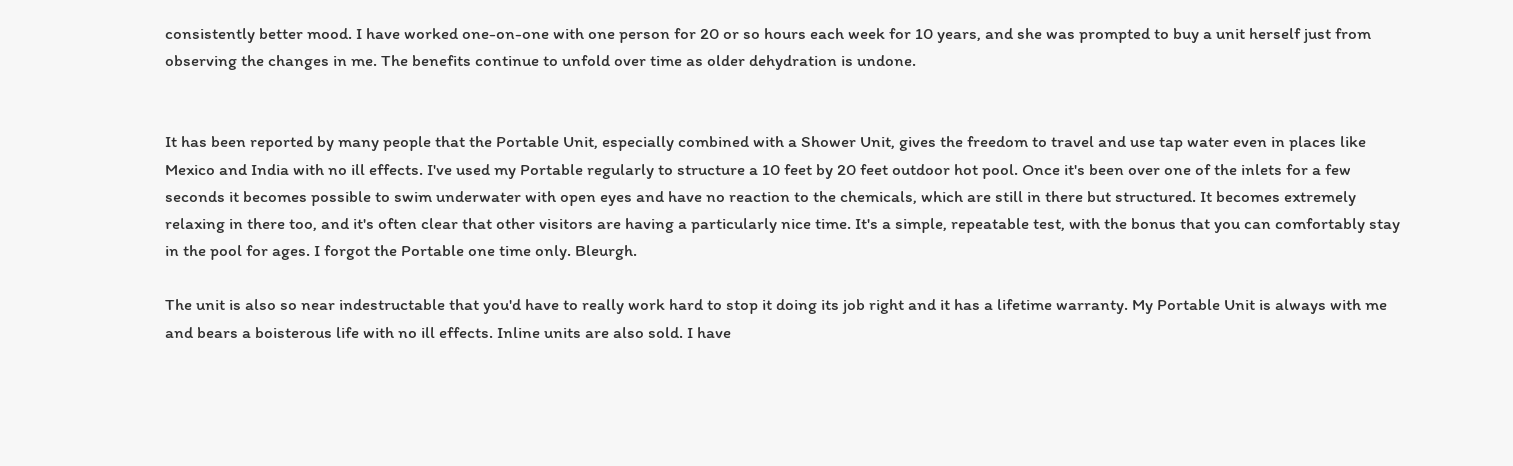consistently better mood. I have worked one-on-one with one person for 20 or so hours each week for 10 years, and she was prompted to buy a unit herself just from observing the changes in me. The benefits continue to unfold over time as older dehydration is undone.


It has been reported by many people that the Portable Unit, especially combined with a Shower Unit, gives the freedom to travel and use tap water even in places like Mexico and India with no ill effects. I've used my Portable regularly to structure a 10 feet by 20 feet outdoor hot pool. Once it's been over one of the inlets for a few seconds it becomes possible to swim underwater with open eyes and have no reaction to the chemicals, which are still in there but structured. It becomes extremely relaxing in there too, and it's often clear that other visitors are having a particularly nice time. It's a simple, repeatable test, with the bonus that you can comfortably stay in the pool for ages. I forgot the Portable one time only. Bleurgh.

The unit is also so near indestructable that you'd have to really work hard to stop it doing its job right and it has a lifetime warranty. My Portable Unit is always with me and bears a boisterous life with no ill effects. Inline units are also sold. I have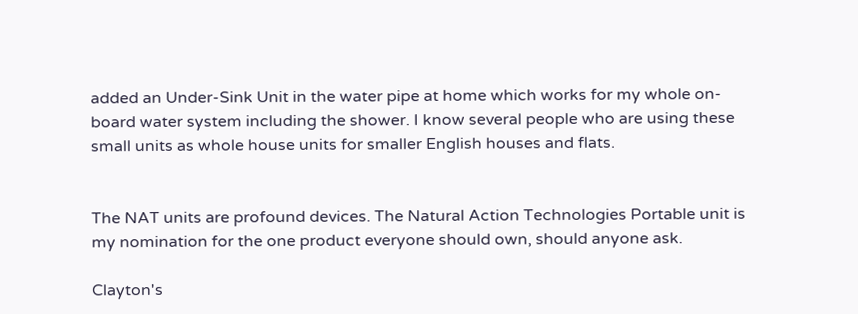added an Under-Sink Unit in the water pipe at home which works for my whole on-board water system including the shower. I know several people who are using these small units as whole house units for smaller English houses and flats.


The NAT units are profound devices. The Natural Action Technologies Portable unit is my nomination for the one product everyone should own, should anyone ask.

Clayton's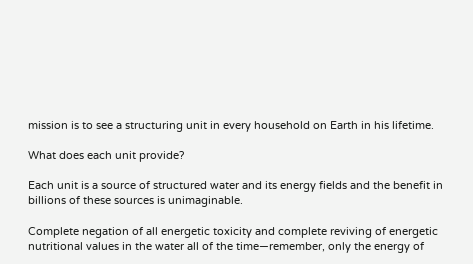mission is to see a structuring unit in every household on Earth in his lifetime.

What does each unit provide?

Each unit is a source of structured water and its energy fields and the benefit in billions of these sources is unimaginable.

Complete negation of all energetic toxicity and complete reviving of energetic nutritional values in the water all of the time—remember, only the energy of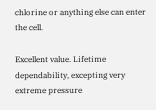chlorine or anything else can enter the cell.

Excellent value. Lifetime dependability, excepting very extreme pressure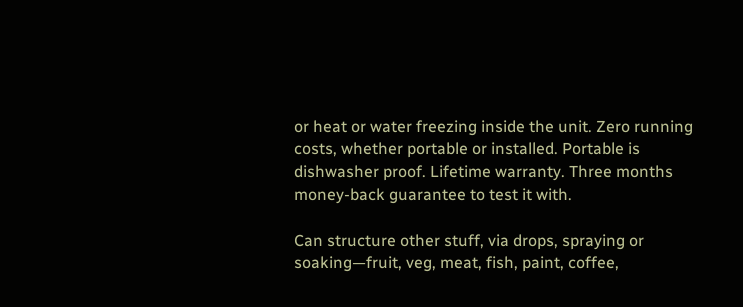or heat or water freezing inside the unit. Zero running costs, whether portable or installed. Portable is dishwasher proof. Lifetime warranty. Three months money-back guarantee to test it with.

Can structure other stuff, via drops, spraying or soaking—fruit, veg, meat, fish, paint, coffee,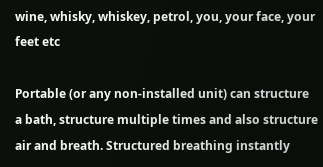wine, whisky, whiskey, petrol, you, your face, your feet etc

Portable (or any non-installed unit) can structure a bath, structure multiple times and also structure air and breath. Structured breathing instantly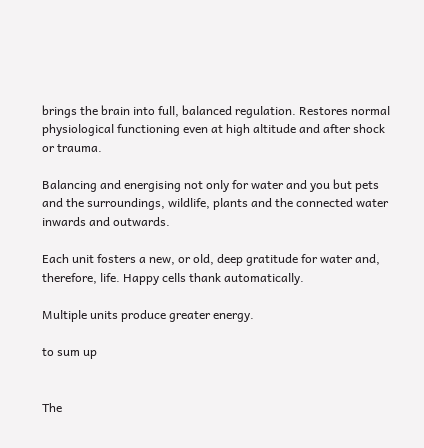brings the brain into full, balanced regulation. Restores normal physiological functioning even at high altitude and after shock or trauma.

Balancing and energising not only for water and you but pets and the surroundings, wildlife, plants and the connected water inwards and outwards.

Each unit fosters a new, or old, deep gratitude for water and, therefore, life. Happy cells thank automatically.

Multiple units produce greater energy.

to sum up


The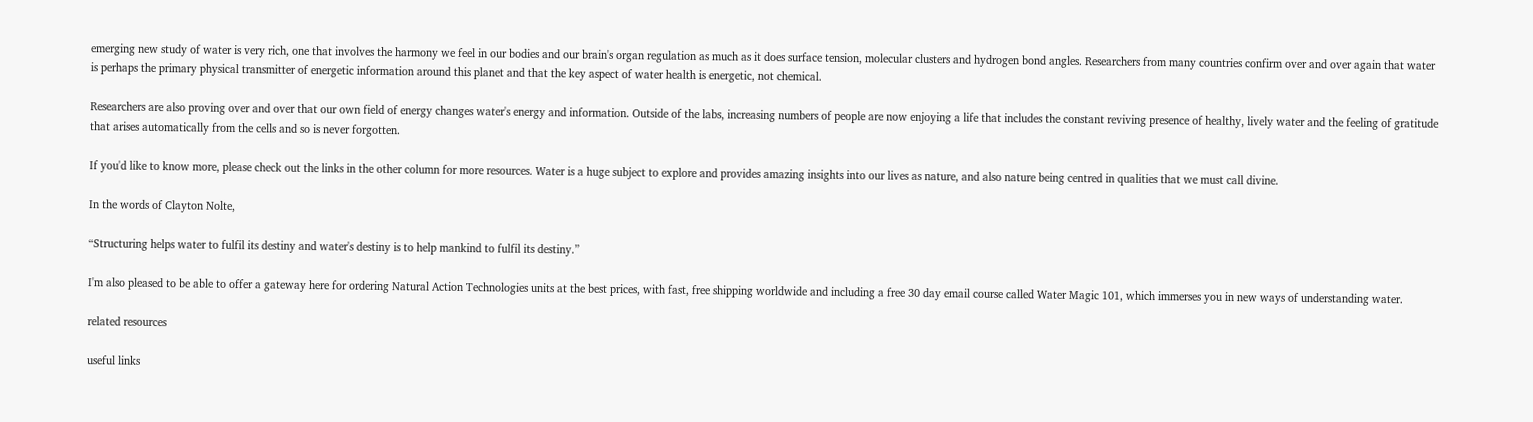emerging new study of water is very rich, one that involves the harmony we feel in our bodies and our brain's organ regulation as much as it does surface tension, molecular clusters and hydrogen bond angles. Researchers from many countries confirm over and over again that water is perhaps the primary physical transmitter of energetic information around this planet and that the key aspect of water health is energetic, not chemical.

Researchers are also proving over and over that our own field of energy changes water's energy and information. Outside of the labs, increasing numbers of people are now enjoying a life that includes the constant reviving presence of healthy, lively water and the feeling of gratitude that arises automatically from the cells and so is never forgotten.

If you'd like to know more, please check out the links in the other column for more resources. Water is a huge subject to explore and provides amazing insights into our lives as nature, and also nature being centred in qualities that we must call divine.

In the words of Clayton Nolte,

“Structuring helps water to fulfil its destiny and water's destiny is to help mankind to fulfil its destiny.”

I'm also pleased to be able to offer a gateway here for ordering Natural Action Technologies units at the best prices, with fast, free shipping worldwide and including a free 30 day email course called Water Magic 101, which immerses you in new ways of understanding water.

related resources

useful links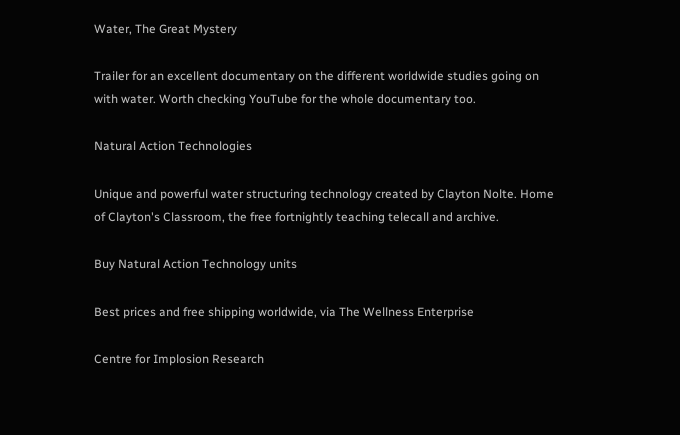Water, The Great Mystery

Trailer for an excellent documentary on the different worldwide studies going on with water. Worth checking YouTube for the whole documentary too.

Natural Action Technologies

Unique and powerful water structuring technology created by Clayton Nolte. Home of Clayton's Classroom, the free fortnightly teaching telecall and archive.

Buy Natural Action Technology units

Best prices and free shipping worldwide, via The Wellness Enterprise

Centre for Implosion Research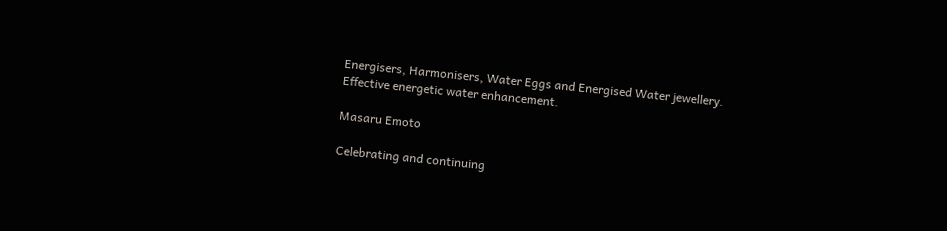Energisers, Harmonisers, Water Eggs and Energised Water jewellery. Effective energetic water enhancement.

Masaru Emoto

Celebrating and continuing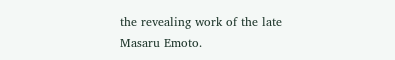the revealing work of the late Masaru Emoto.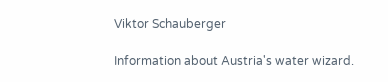Viktor Schauberger

Information about Austria's water wizard.